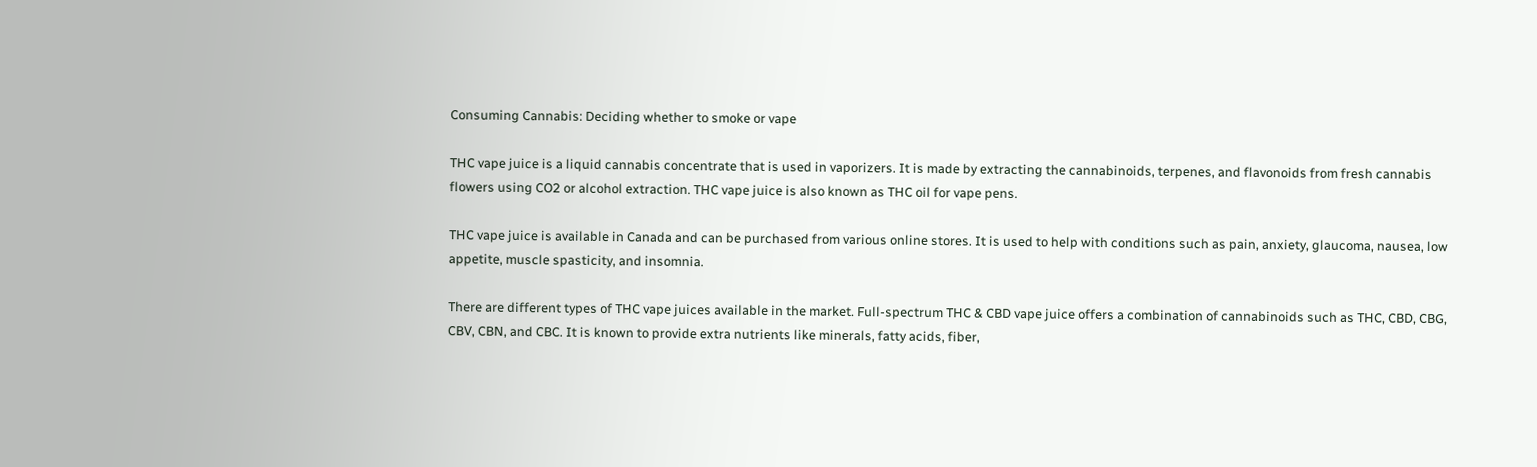Consuming Cannabis: Deciding whether to smoke or vape

THC vape juice is a liquid cannabis concentrate that is used in vaporizers. It is made by extracting the cannabinoids, terpenes, and flavonoids from fresh cannabis flowers using CO2 or alcohol extraction. THC vape juice is also known as THC oil for vape pens.

THC vape juice is available in Canada and can be purchased from various online stores. It is used to help with conditions such as pain, anxiety, glaucoma, nausea, low appetite, muscle spasticity, and insomnia.

There are different types of THC vape juices available in the market. Full-spectrum THC & CBD vape juice offers a combination of cannabinoids such as THC, CBD, CBG, CBV, CBN, and CBC. It is known to provide extra nutrients like minerals, fatty acids, fiber,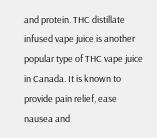and protein. THC distillate infused vape juice is another popular type of THC vape juice in Canada. It is known to provide pain relief, ease nausea and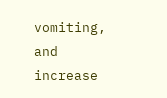vomiting, and increase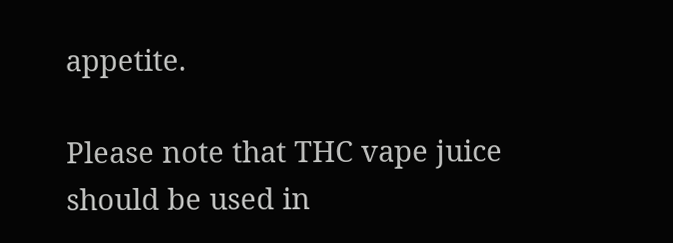appetite.

Please note that THC vape juice should be used in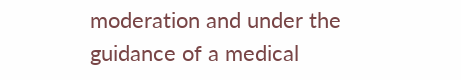moderation and under the guidance of a medical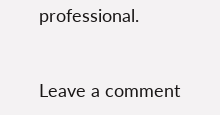professional.


Leave a comment